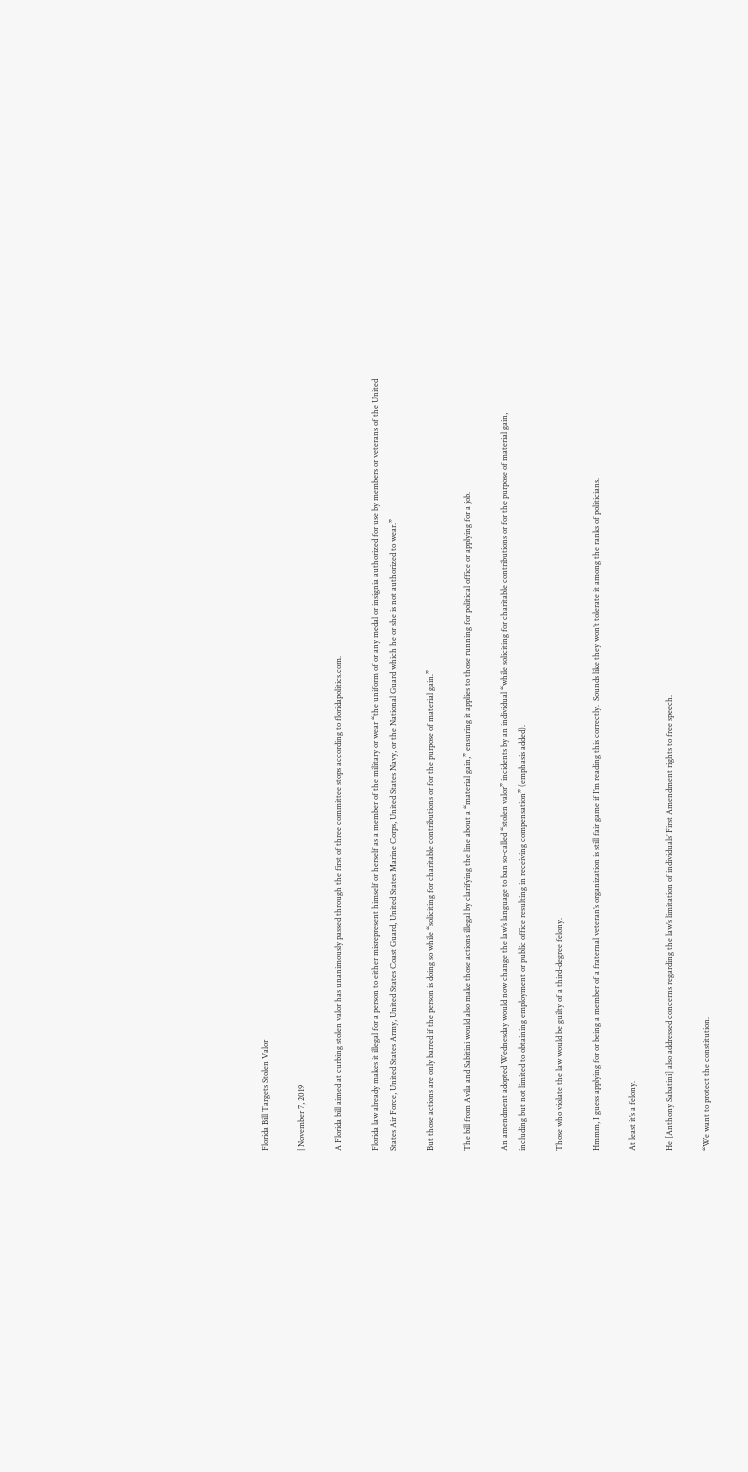Florida Bill Targets Stolen Valor

| November 7, 2019

A Florida bill aimed at curbing stolen valor has unanimously passed through the first of three committee stops according to floridapolitics.com.

Florida law already makes it illegal for a person to either misrepresent himself or herself as a member of the military or wear “the uniform of or any medal or insignia authorized for use by members or veterans of the United States Air Force, United States Army, United States Coast Guard, United States Marine Corps, United States Navy, or the National Guard which he or she is not authorized to wear.”

But those actions are only barred if the person is doing so while “soliciting for charitable contributions or for the purpose of material gain.”

The bill from Avila and Sabitini would also make those actions illegal by clarifying the line about a “material gain,” ensuring it applies to those running for political office or applying for a job.

An amendment adopted Wednesday would now change the law’s language to ban so-called “stolen valor” incidents by an individual “while soliciting for charitable contributions or for the purpose of material gain, including but not limited to obtaining employment or public office resulting in receiving compensation” (emphasis added).

Those who violate the law would be guilty of a third-degree felony.

Hmmm, I guess applying for or being a member of a fraternal veteran’s organization is still fair game if I’m reading this correctly.  Sounds like they won’t tolerate it among the ranks of politicians.

At least it’s a felony.

He [Anthony Sabatini] also addressed concerns regarding the law’s limitation of individuals’ First Amendment rights to free speech.

“We want to protect the constitution.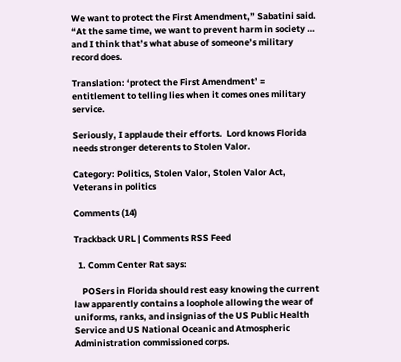We want to protect the First Amendment,” Sabatini said. “At the same time, we want to prevent harm in society … and I think that’s what abuse of someone’s military record does.

Translation: ‘protect the First Amendment’ = entitlement to telling lies when it comes ones military service.

Seriously, I applaude their efforts.  Lord knows Florida needs stronger deterents to Stolen Valor.

Category: Politics, Stolen Valor, Stolen Valor Act, Veterans in politics

Comments (14)

Trackback URL | Comments RSS Feed

  1. Comm Center Rat says:

    POSers in Florida should rest easy knowing the current law apparently contains a loophole allowing the wear of uniforms, ranks, and insignias of the US Public Health Service and US National Oceanic and Atmospheric Administration commissioned corps.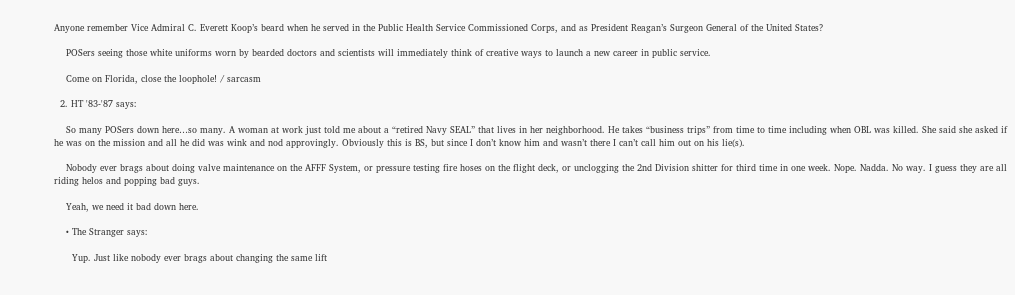Anyone remember Vice Admiral C. Everett Koop’s beard when he served in the Public Health Service Commissioned Corps, and as President Reagan’s Surgeon General of the United States?

    POSers seeing those white uniforms worn by bearded doctors and scientists will immediately think of creative ways to launch a new career in public service.

    Come on Florida, close the loophole! / sarcasm

  2. HT '83-'87 says:

    So many POSers down here…so many. A woman at work just told me about a “retired Navy SEAL” that lives in her neighborhood. He takes “business trips” from time to time including when OBL was killed. She said she asked if he was on the mission and all he did was wink and nod approvingly. Obviously this is BS, but since I don’t know him and wasn’t there I can’t call him out on his lie(s).

    Nobody ever brags about doing valve maintenance on the AFFF System, or pressure testing fire hoses on the flight deck, or unclogging the 2nd Division shitter for third time in one week. Nope. Nadda. No way. I guess they are all riding helos and popping bad guys.

    Yeah, we need it bad down here.

    • The Stranger says:

      Yup. Just like nobody ever brags about changing the same lift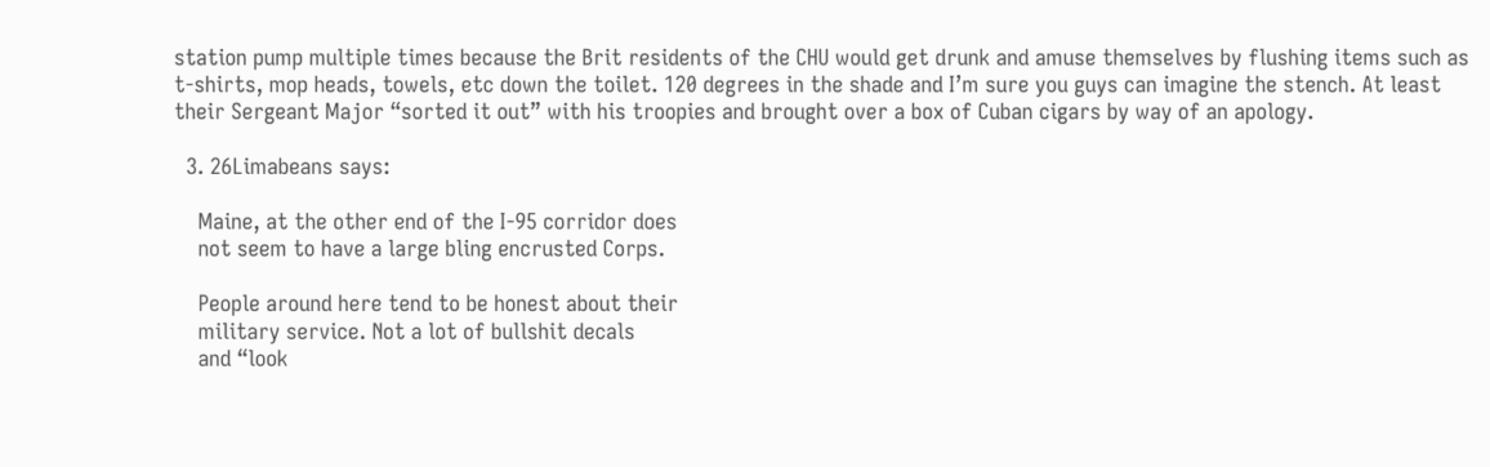station pump multiple times because the Brit residents of the CHU would get drunk and amuse themselves by flushing items such as t-shirts, mop heads, towels, etc down the toilet. 120 degrees in the shade and I’m sure you guys can imagine the stench. At least their Sergeant Major “sorted it out” with his troopies and brought over a box of Cuban cigars by way of an apology.

  3. 26Limabeans says:

    Maine, at the other end of the I-95 corridor does
    not seem to have a large bling encrusted Corps.

    People around here tend to be honest about their
    military service. Not a lot of bullshit decals
    and “look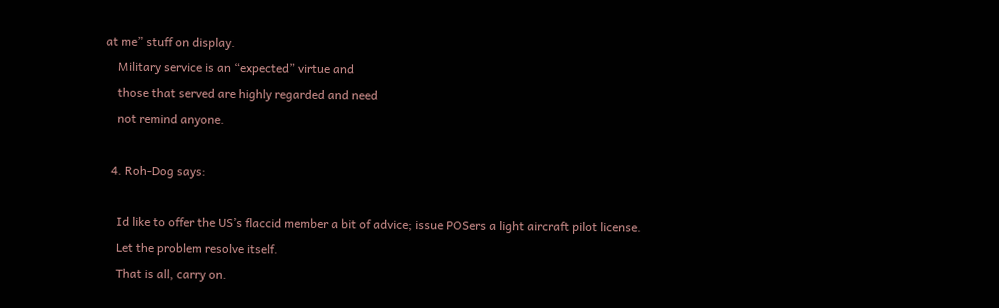at me” stuff on display.
    Military service is an “expected” virtue and
    those that served are highly regarded and need
    not remind anyone.

  4. Roh-Dog says:

    Id like to offer the US’s flaccid member a bit of advice; issue POSers a light aircraft pilot license.
    Let the problem resolve itself.
    That is all, carry on.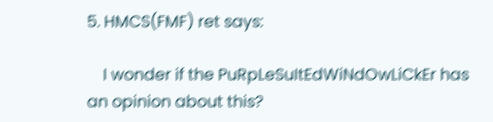5. HMCS(FMF) ret says:

    I wonder if the PuRpLeSuItEdWiNdOwLiCkEr has an opinion about this?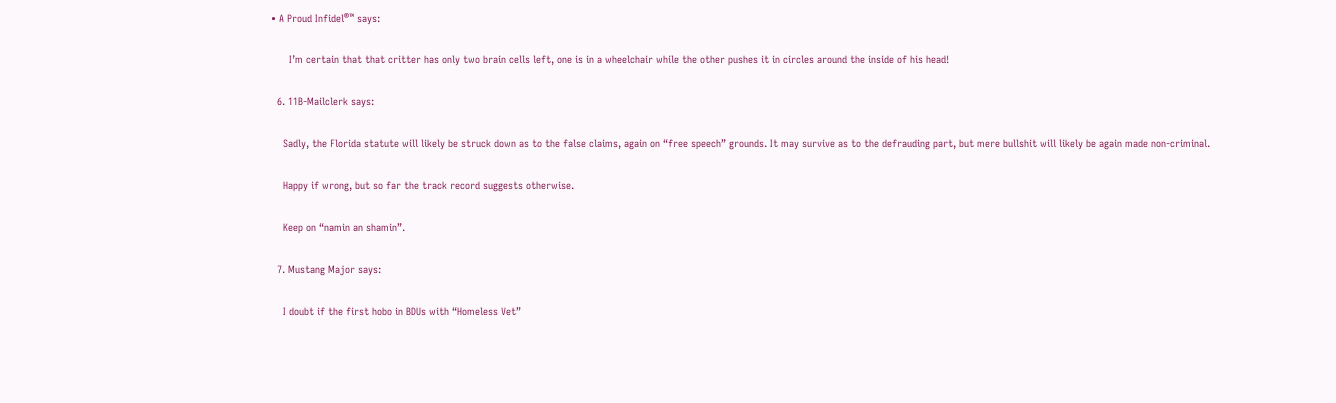• A Proud Infidel®™ says:

      I’m certain that that critter has only two brain cells left, one is in a wheelchair while the other pushes it in circles around the inside of his head!

  6. 11B-Mailclerk says:

    Sadly, the Florida statute will likely be struck down as to the false claims, again on “free speech” grounds. It may survive as to the defrauding part, but mere bullshit will likely be again made non-criminal.

    Happy if wrong, but so far the track record suggests otherwise.

    Keep on “namin an shamin”.

  7. Mustang Major says:

    I doubt if the first hobo in BDUs with “Homeless Vet”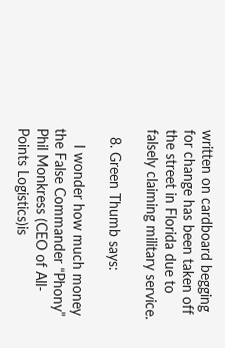written on cardboard begging for change has been taken off the street in Florida due to falsely claiming military service.

  8. Green Thumb says:

    I wonder how much money the False Commander “Phony” Phil Monkress (CEO of All-Points Logistics)is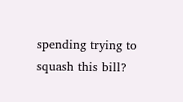spending trying to squash this bill?